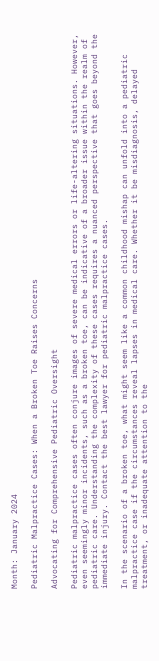Month: January 2024

Pediatric Malpractice Cases: When a Broken Toe Raises Concerns

Advocating for Comprehensive Pediatric Oversight

Pediatric malpractice cases often conjure images of severe medical errors or life-altering situations. However, even seemingly minor incidents, such as a broken toe, can be indicative of a broader issue within the realm of pediatric care. Understanding the complexity of these cases requires a nuanced perspective that goes beyond the immediate injury. Contact the best lawyer for pediatric malpractice cases.

In the scenario of a broken toe, what might seem like a common childhood mishap can unfold into a pediatric malpractice case if the circumstances reveal lapses in medical care. Whether it be misdiagnosis, delayed treatment, or inadequate attention to the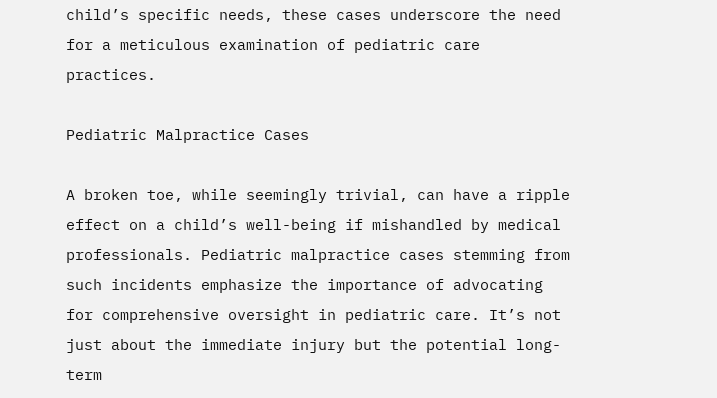child’s specific needs, these cases underscore the need for a meticulous examination of pediatric care practices.

Pediatric Malpractice Cases

A broken toe, while seemingly trivial, can have a ripple effect on a child’s well-being if mishandled by medical professionals. Pediatric malpractice cases stemming from such incidents emphasize the importance of advocating for comprehensive oversight in pediatric care. It’s not just about the immediate injury but the potential long-term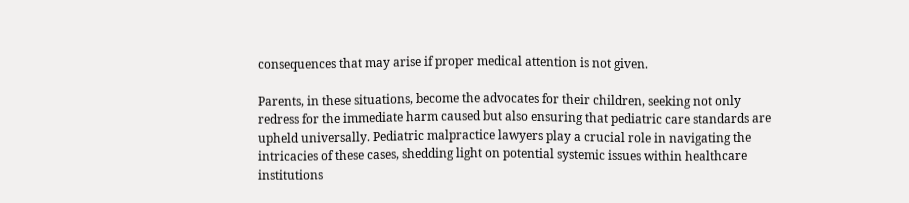consequences that may arise if proper medical attention is not given.

Parents, in these situations, become the advocates for their children, seeking not only redress for the immediate harm caused but also ensuring that pediatric care standards are upheld universally. Pediatric malpractice lawyers play a crucial role in navigating the intricacies of these cases, shedding light on potential systemic issues within healthcare institutions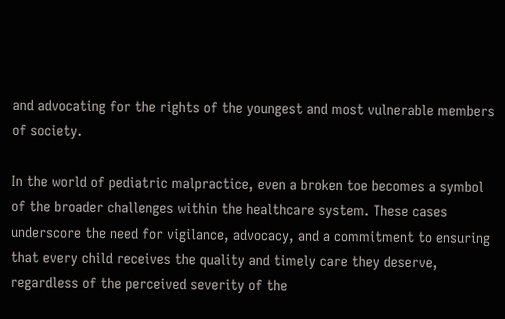and advocating for the rights of the youngest and most vulnerable members of society.

In the world of pediatric malpractice, even a broken toe becomes a symbol of the broader challenges within the healthcare system. These cases underscore the need for vigilance, advocacy, and a commitment to ensuring that every child receives the quality and timely care they deserve, regardless of the perceived severity of the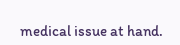medical issue at hand.